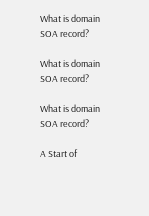What is domain SOA record?

What is domain SOA record?

What is domain SOA record?

A Start of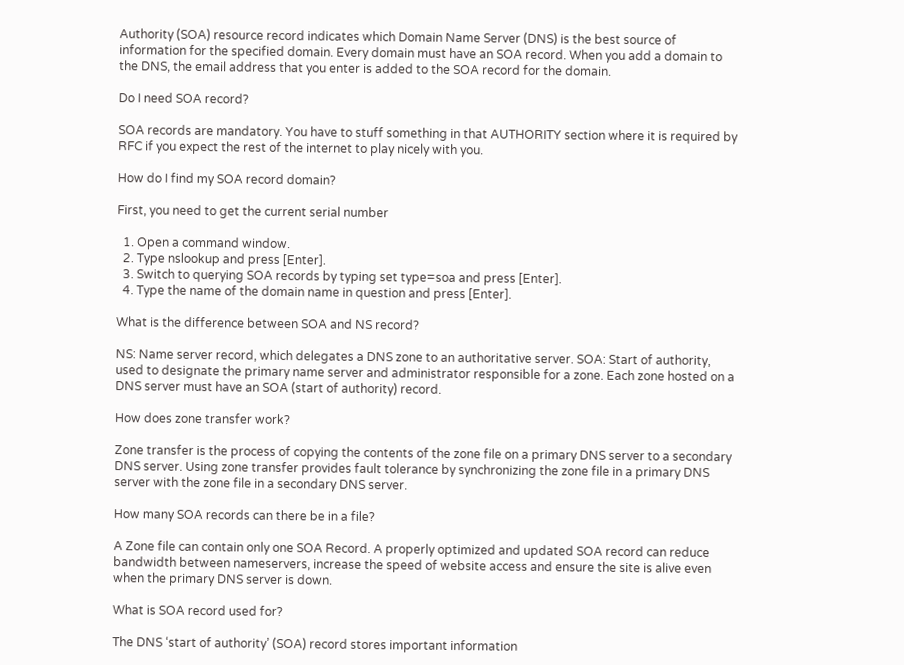Authority (SOA) resource record indicates which Domain Name Server (DNS) is the best source of information for the specified domain. Every domain must have an SOA record. When you add a domain to the DNS, the email address that you enter is added to the SOA record for the domain.

Do I need SOA record?

SOA records are mandatory. You have to stuff something in that AUTHORITY section where it is required by RFC if you expect the rest of the internet to play nicely with you.

How do I find my SOA record domain?

First, you need to get the current serial number

  1. Open a command window.
  2. Type nslookup and press [Enter].
  3. Switch to querying SOA records by typing set type=soa and press [Enter].
  4. Type the name of the domain name in question and press [Enter].

What is the difference between SOA and NS record?

NS: Name server record, which delegates a DNS zone to an authoritative server. SOA: Start of authority, used to designate the primary name server and administrator responsible for a zone. Each zone hosted on a DNS server must have an SOA (start of authority) record.

How does zone transfer work?

Zone transfer is the process of copying the contents of the zone file on a primary DNS server to a secondary DNS server. Using zone transfer provides fault tolerance by synchronizing the zone file in a primary DNS server with the zone file in a secondary DNS server.

How many SOA records can there be in a file?

A Zone file can contain only one SOA Record. A properly optimized and updated SOA record can reduce bandwidth between nameservers, increase the speed of website access and ensure the site is alive even when the primary DNS server is down.

What is SOA record used for?

The DNS ‘start of authority’ (SOA) record stores important information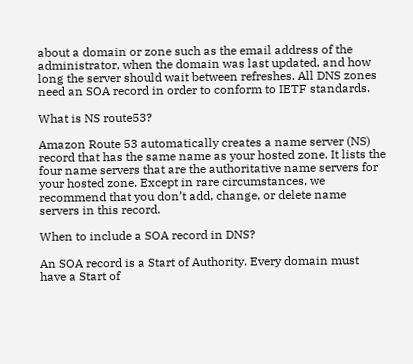about a domain or zone such as the email address of the administrator, when the domain was last updated, and how long the server should wait between refreshes. All DNS zones need an SOA record in order to conform to IETF standards.

What is NS route53?

Amazon Route 53 automatically creates a name server (NS) record that has the same name as your hosted zone. It lists the four name servers that are the authoritative name servers for your hosted zone. Except in rare circumstances, we recommend that you don’t add, change, or delete name servers in this record.

When to include a SOA record in DNS?

An SOA record is a Start of Authority. Every domain must have a Start of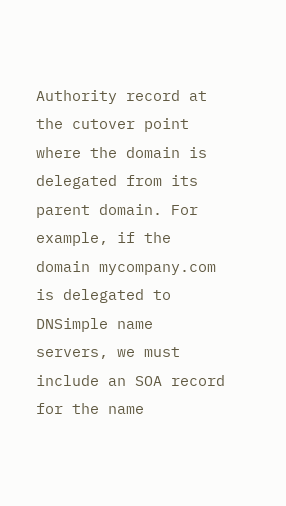Authority record at the cutover point where the domain is delegated from its parent domain. For example, if the domain mycompany.com is delegated to DNSimple name servers, we must include an SOA record for the name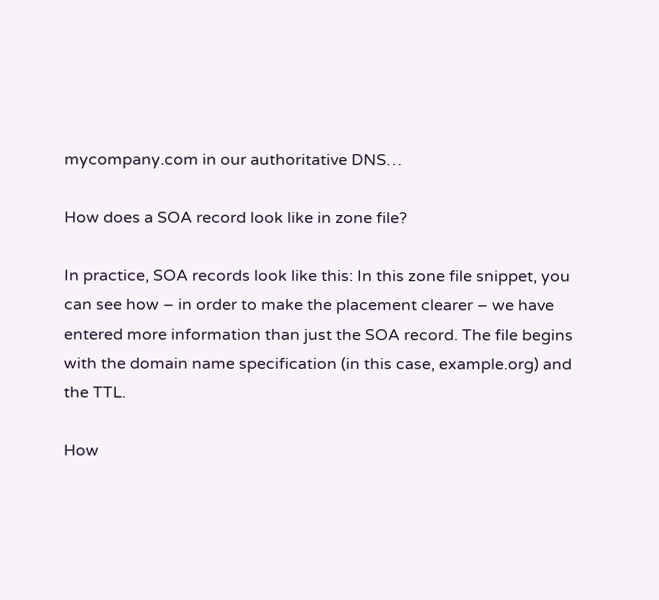mycompany.com in our authoritative DNS…

How does a SOA record look like in zone file?

In practice, SOA records look like this: In this zone file snippet, you can see how – in order to make the placement clearer – we have entered more information than just the SOA record. The file begins with the domain name specification (in this case, example.org) and the TTL.

How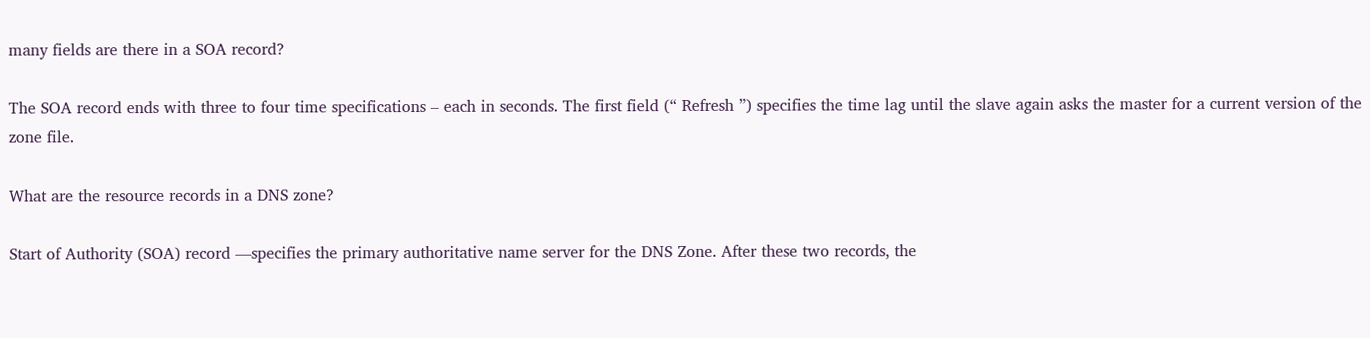many fields are there in a SOA record?

The SOA record ends with three to four time specifications – each in seconds. The first field (“ Refresh ”) specifies the time lag until the slave again asks the master for a current version of the zone file.

What are the resource records in a DNS zone?

Start of Authority (SOA) record —specifies the primary authoritative name server for the DNS Zone. After these two records, the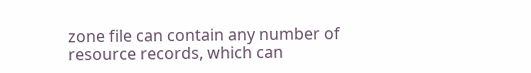zone file can contain any number of resource records, which can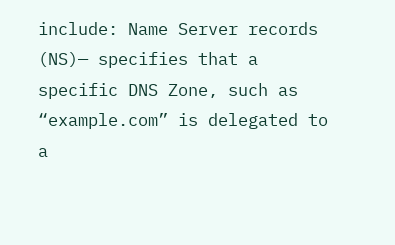include: Name Server records (NS)— specifies that a specific DNS Zone, such as “example.com” is delegated to a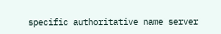specific authoritative name server